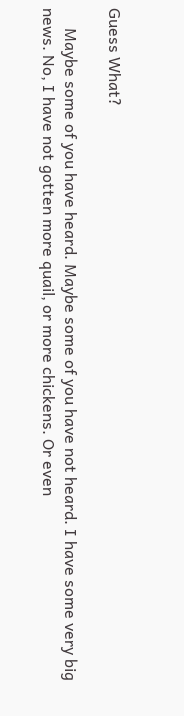Guess What?

     Maybe some of you have heard. Maybe some of you have not heard. I have some very big news. No, I have not gotten more quail, or more chickens. Or even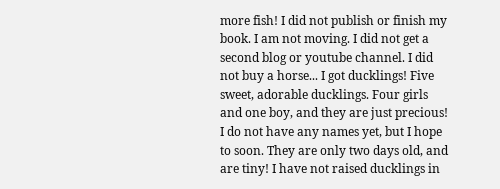more fish! I did not publish or finish my book. I am not moving. I did not get a second blog or youtube channel. I did not buy a horse... I got ducklings! Five sweet, adorable ducklings. Four girls and one boy, and they are just precious! I do not have any names yet, but I hope to soon. They are only two days old, and are tiny! I have not raised ducklings in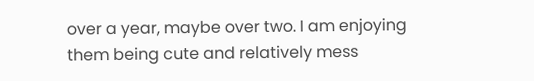over a year, maybe over two. I am enjoying them being cute and relatively mess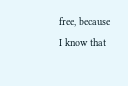free, because I know that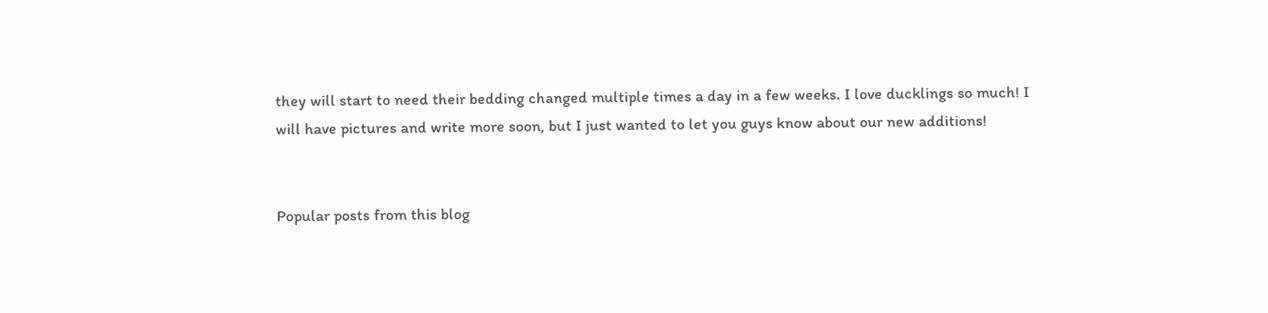they will start to need their bedding changed multiple times a day in a few weeks. I love ducklings so much! I will have pictures and write more soon, but I just wanted to let you guys know about our new additions!


Popular posts from this blog